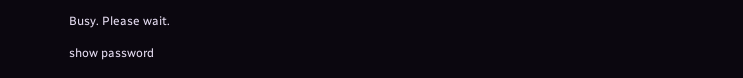Busy. Please wait.

show password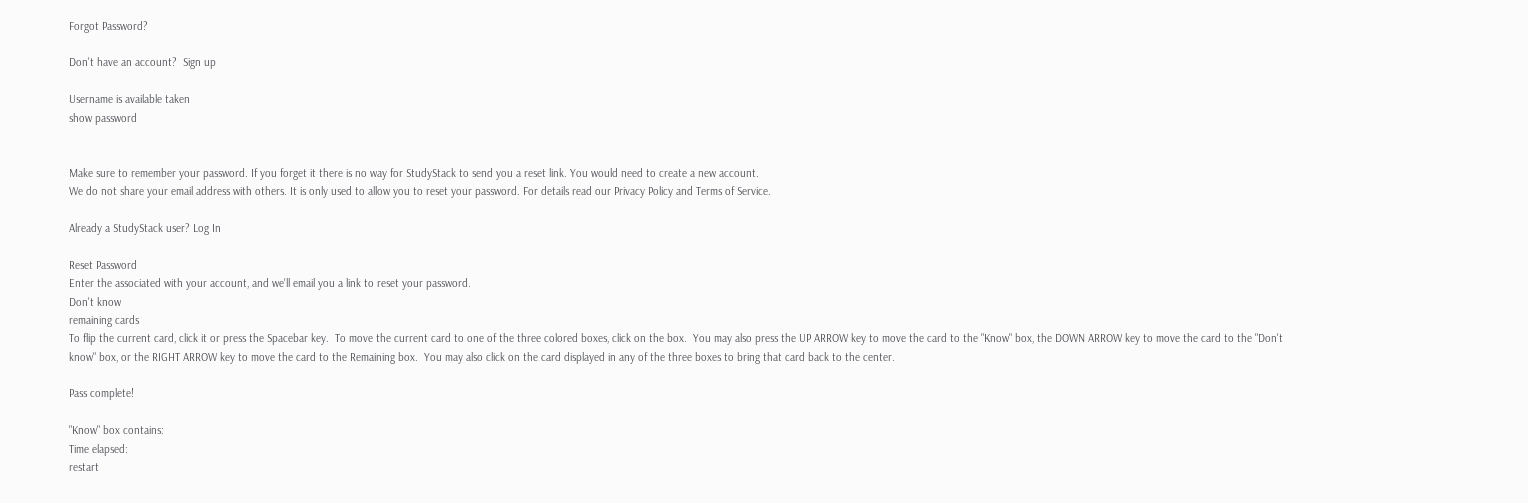Forgot Password?

Don't have an account?  Sign up

Username is available taken
show password


Make sure to remember your password. If you forget it there is no way for StudyStack to send you a reset link. You would need to create a new account.
We do not share your email address with others. It is only used to allow you to reset your password. For details read our Privacy Policy and Terms of Service.

Already a StudyStack user? Log In

Reset Password
Enter the associated with your account, and we'll email you a link to reset your password.
Don't know
remaining cards
To flip the current card, click it or press the Spacebar key.  To move the current card to one of the three colored boxes, click on the box.  You may also press the UP ARROW key to move the card to the "Know" box, the DOWN ARROW key to move the card to the "Don't know" box, or the RIGHT ARROW key to move the card to the Remaining box.  You may also click on the card displayed in any of the three boxes to bring that card back to the center.

Pass complete!

"Know" box contains:
Time elapsed:
restart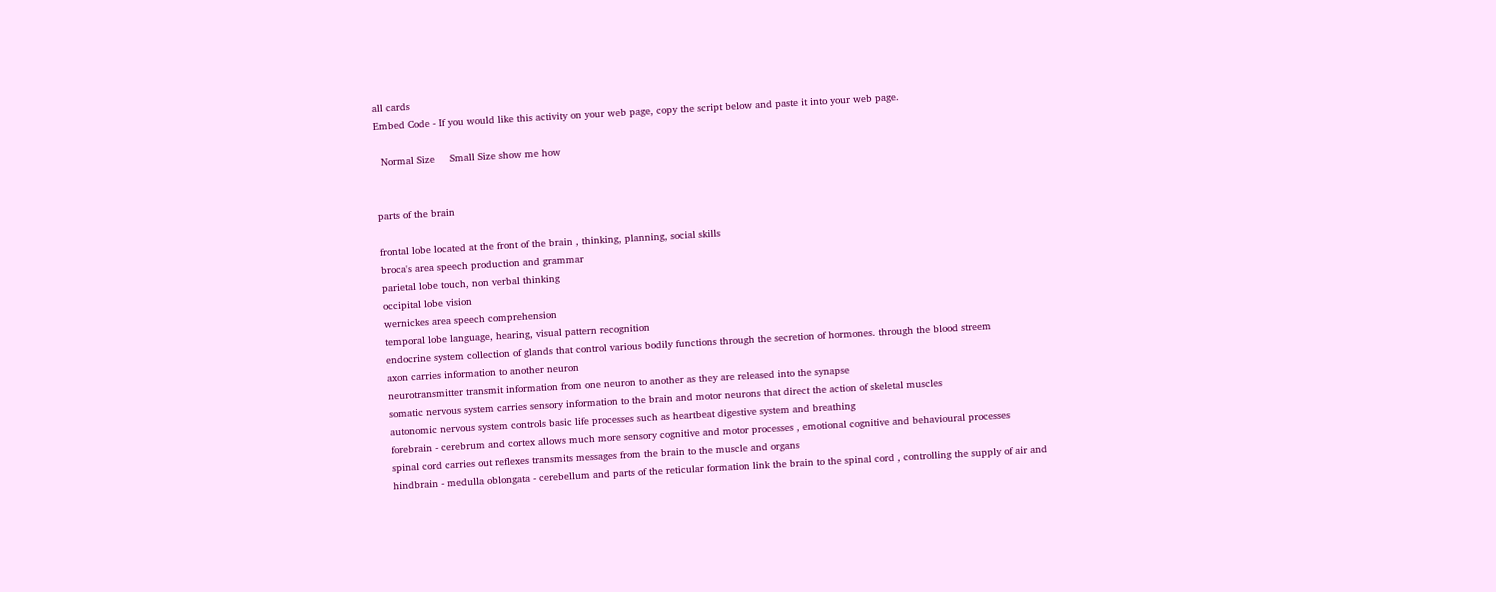all cards
Embed Code - If you would like this activity on your web page, copy the script below and paste it into your web page.

  Normal Size     Small Size show me how


parts of the brain

frontal lobe located at the front of the brain , thinking, planning, social skills
broca's area speech production and grammar
parietal lobe touch, non verbal thinking
occipital lobe vision
wernickes area speech comprehension
temporal lobe language, hearing, visual pattern recognition
endocrine system collection of glands that control various bodily functions through the secretion of hormones. through the blood streem
axon carries information to another neuron
neurotransmitter transmit information from one neuron to another as they are released into the synapse
somatic nervous system carries sensory information to the brain and motor neurons that direct the action of skeletal muscles
autonomic nervous system controls basic life processes such as heartbeat digestive system and breathing
forebrain - cerebrum and cortex allows much more sensory cognitive and motor processes , emotional cognitive and behavioural processes
spinal cord carries out reflexes transmits messages from the brain to the muscle and organs
hindbrain - medulla oblongata - cerebellum and parts of the reticular formation link the brain to the spinal cord , controlling the supply of air and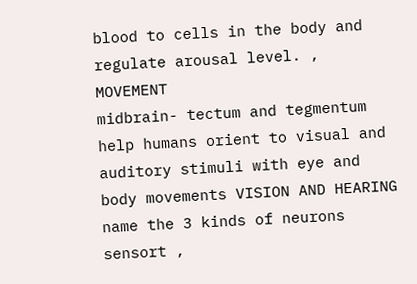blood to cells in the body and regulate arousal level. , MOVEMENT
midbrain- tectum and tegmentum help humans orient to visual and auditory stimuli with eye and body movements VISION AND HEARING
name the 3 kinds of neurons sensort ,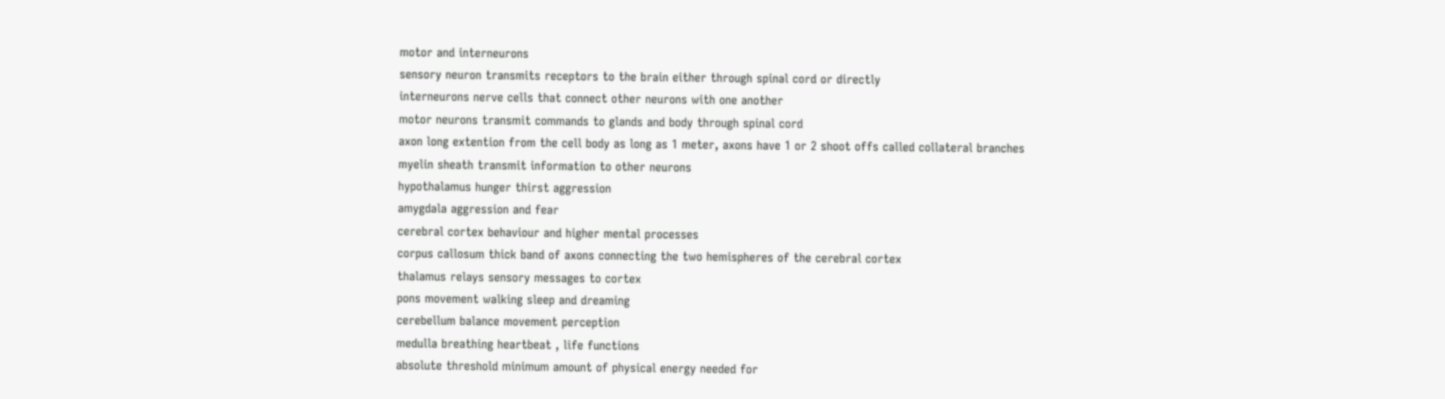motor and interneurons
sensory neuron transmits receptors to the brain either through spinal cord or directly
interneurons nerve cells that connect other neurons with one another
motor neurons transmit commands to glands and body through spinal cord
axon long extention from the cell body as long as 1 meter, axons have 1 or 2 shoot offs called collateral branches
myelin sheath transmit information to other neurons
hypothalamus hunger thirst aggression
amygdala aggression and fear
cerebral cortex behaviour and higher mental processes
corpus callosum thick band of axons connecting the two hemispheres of the cerebral cortex
thalamus relays sensory messages to cortex
pons movement walking sleep and dreaming
cerebellum balance movement perception
medulla breathing heartbeat , life functions
absolute threshold minimum amount of physical energy needed for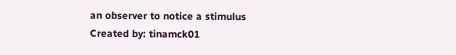an observer to notice a stimulus
Created by: tinamck01